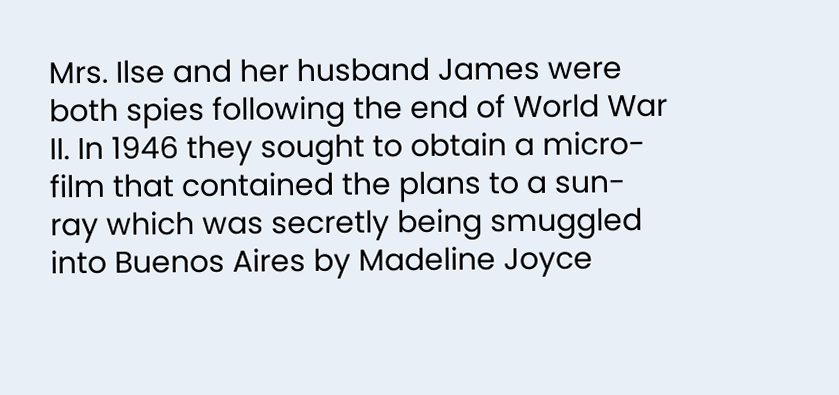Mrs. Ilse and her husband James were both spies following the end of World War II. In 1946 they sought to obtain a micro-film that contained the plans to a sun-ray which was secretly being smuggled into Buenos Aires by Madeline Joyce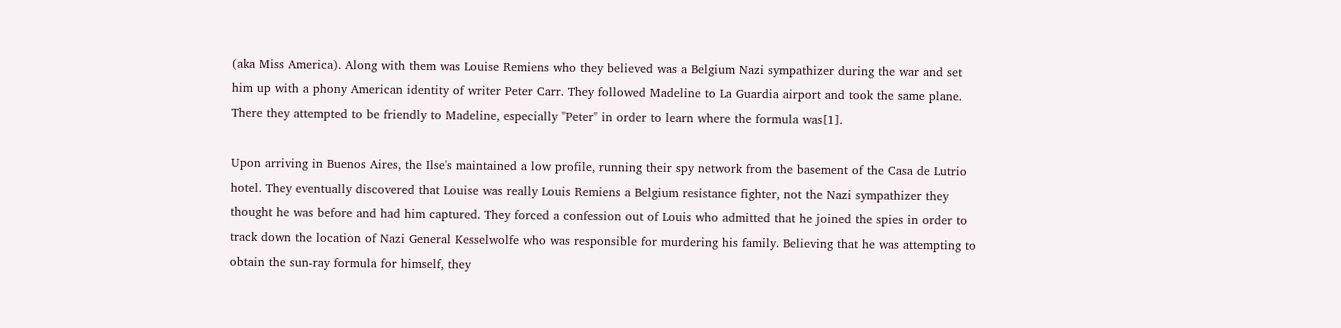(aka Miss America). Along with them was Louise Remiens who they believed was a Belgium Nazi sympathizer during the war and set him up with a phony American identity of writer Peter Carr. They followed Madeline to La Guardia airport and took the same plane. There they attempted to be friendly to Madeline, especially "Peter" in order to learn where the formula was[1].

Upon arriving in Buenos Aires, the Ilse's maintained a low profile, running their spy network from the basement of the Casa de Lutrio hotel. They eventually discovered that Louise was really Louis Remiens a Belgium resistance fighter, not the Nazi sympathizer they thought he was before and had him captured. They forced a confession out of Louis who admitted that he joined the spies in order to track down the location of Nazi General Kesselwolfe who was responsible for murdering his family. Believing that he was attempting to obtain the sun-ray formula for himself, they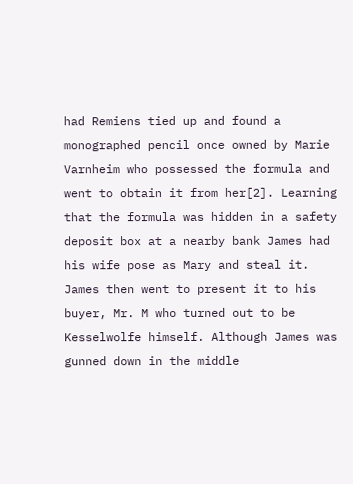had Remiens tied up and found a monographed pencil once owned by Marie Varnheim who possessed the formula and went to obtain it from her[2]. Learning that the formula was hidden in a safety deposit box at a nearby bank James had his wife pose as Mary and steal it. James then went to present it to his buyer, Mr. M who turned out to be Kesselwolfe himself. Although James was gunned down in the middle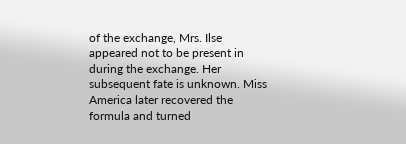of the exchange, Mrs. Ilse appeared not to be present in during the exchange. Her subsequent fate is unknown. Miss America later recovered the formula and turned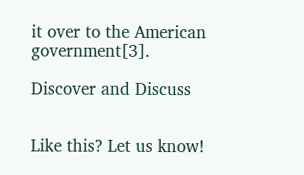it over to the American government[3].

Discover and Discuss


Like this? Let us know!